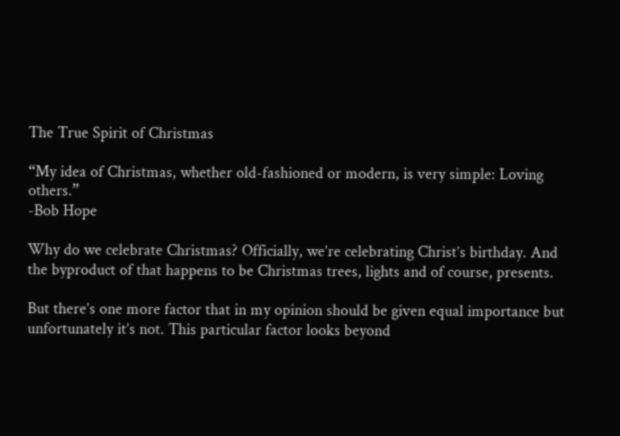The True Spirit of Christmas

“My idea of Christmas, whether old-fashioned or modern, is very simple: Loving others.”
-Bob Hope

Why do we celebrate Christmas? Officially, we’re celebrating Christ’s birthday. And the byproduct of that happens to be Christmas trees, lights and of course, presents.

But there’s one more factor that in my opinion should be given equal importance but unfortunately it’s not. This particular factor looks beyond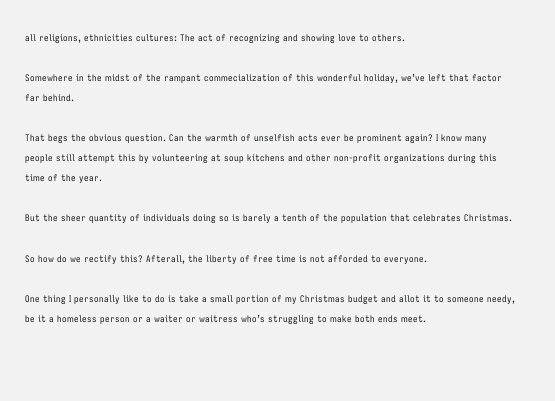all religions, ethnicities cultures: The act of recognizing and showing love to others.

Somewhere in the midst of the rampant commecialization of this wonderful holiday, we’ve left that factor far behind.

That begs the obvious question. Can the warmth of unselfish acts ever be prominent again? I know many people still attempt this by volunteering at soup kitchens and other non-profit organizations during this time of the year.

But the sheer quantity of individuals doing so is barely a tenth of the population that celebrates Christmas.

So how do we rectify this? Afterall, the liberty of free time is not afforded to everyone.

One thing I personally like to do is take a small portion of my Christmas budget and allot it to someone needy, be it a homeless person or a waiter or waitress who’s struggling to make both ends meet.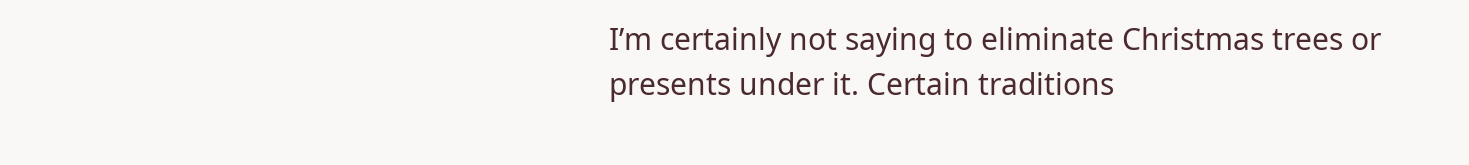I’m certainly not saying to eliminate Christmas trees or presents under it. Certain traditions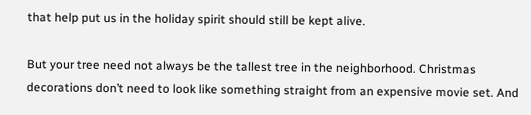that help put us in the holiday spirit should still be kept alive.

But your tree need not always be the tallest tree in the neighborhood. Christmas decorations don’t need to look like something straight from an expensive movie set. And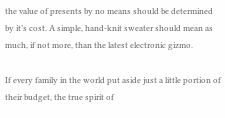the value of presents by no means should be determined by it’s cost. A simple, hand-knit sweater should mean as much, if not more, than the latest electronic gizmo.

If every family in the world put aside just a little portion of their budget, the true spirit of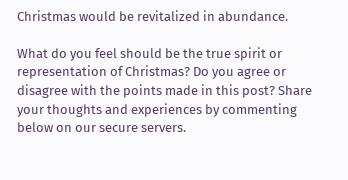Christmas would be revitalized in abundance.

What do you feel should be the true spirit or representation of Christmas? Do you agree or disagree with the points made in this post? Share your thoughts and experiences by commenting below on our secure servers.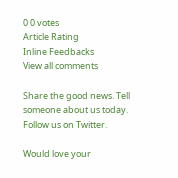0 0 votes
Article Rating
Inline Feedbacks
View all comments

Share the good news. Tell someone about us today. Follow us on Twitter.

Would love your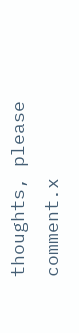thoughts, please comment.x